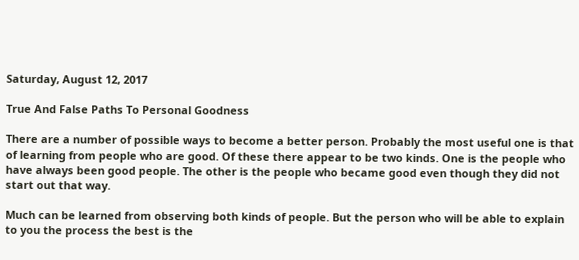Saturday, August 12, 2017

True And False Paths To Personal Goodness

There are a number of possible ways to become a better person. Probably the most useful one is that of learning from people who are good. Of these there appear to be two kinds. One is the people who have always been good people. The other is the people who became good even though they did not start out that way.

Much can be learned from observing both kinds of people. But the person who will be able to explain to you the process the best is the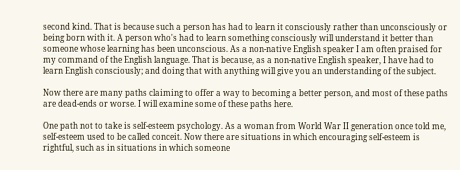second kind. That is because such a person has had to learn it consciously rather than unconsciously or being born with it. A person who's had to learn something consciously will understand it better than someone whose learning has been unconscious. As a non-native English speaker I am often praised for my command of the English language. That is because, as a non-native English speaker, I have had to learn English consciously; and doing that with anything will give you an understanding of the subject.

Now there are many paths claiming to offer a way to becoming a better person, and most of these paths are dead-ends or worse. I will examine some of these paths here.

One path not to take is self-esteem psychology. As a woman from World War II generation once told me, self-esteem used to be called conceit. Now there are situations in which encouraging self-esteem is rightful, such as in situations in which someone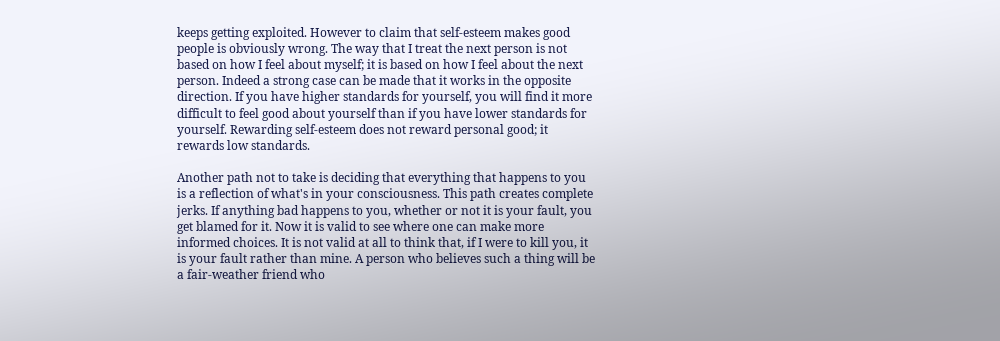keeps getting exploited. However to claim that self-esteem makes good people is obviously wrong. The way that I treat the next person is not based on how I feel about myself; it is based on how I feel about the next person. Indeed a strong case can be made that it works in the opposite direction. If you have higher standards for yourself, you will find it more difficult to feel good about yourself than if you have lower standards for yourself. Rewarding self-esteem does not reward personal good; it rewards low standards.

Another path not to take is deciding that everything that happens to you is a reflection of what's in your consciousness. This path creates complete jerks. If anything bad happens to you, whether or not it is your fault, you get blamed for it. Now it is valid to see where one can make more informed choices. It is not valid at all to think that, if I were to kill you, it is your fault rather than mine. A person who believes such a thing will be a fair-weather friend who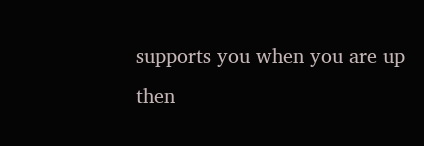supports you when you are up then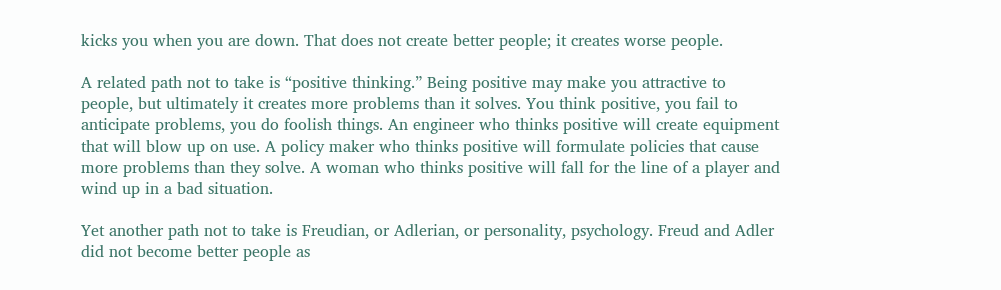kicks you when you are down. That does not create better people; it creates worse people.

A related path not to take is “positive thinking.” Being positive may make you attractive to people, but ultimately it creates more problems than it solves. You think positive, you fail to anticipate problems, you do foolish things. An engineer who thinks positive will create equipment that will blow up on use. A policy maker who thinks positive will formulate policies that cause more problems than they solve. A woman who thinks positive will fall for the line of a player and wind up in a bad situation.

Yet another path not to take is Freudian, or Adlerian, or personality, psychology. Freud and Adler did not become better people as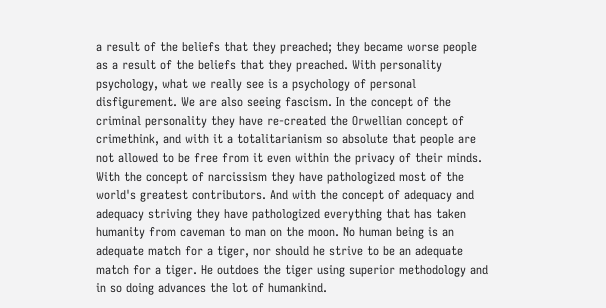a result of the beliefs that they preached; they became worse people as a result of the beliefs that they preached. With personality psychology, what we really see is a psychology of personal disfigurement. We are also seeing fascism. In the concept of the criminal personality they have re-created the Orwellian concept of crimethink, and with it a totalitarianism so absolute that people are not allowed to be free from it even within the privacy of their minds. With the concept of narcissism they have pathologized most of the world's greatest contributors. And with the concept of adequacy and adequacy striving they have pathologized everything that has taken humanity from caveman to man on the moon. No human being is an adequate match for a tiger, nor should he strive to be an adequate match for a tiger. He outdoes the tiger using superior methodology and in so doing advances the lot of humankind.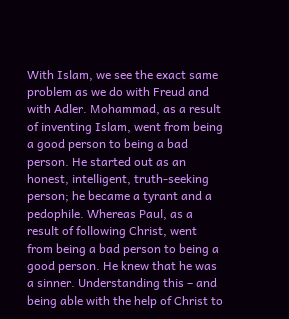With Islam, we see the exact same problem as we do with Freud and with Adler. Mohammad, as a result of inventing Islam, went from being a good person to being a bad person. He started out as an honest, intelligent, truth-seeking person; he became a tyrant and a pedophile. Whereas Paul, as a result of following Christ, went from being a bad person to being a good person. He knew that he was a sinner. Understanding this – and being able with the help of Christ to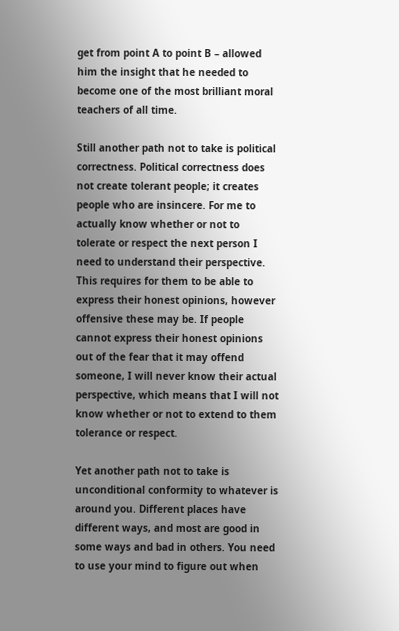get from point A to point B – allowed him the insight that he needed to become one of the most brilliant moral teachers of all time.

Still another path not to take is political correctness. Political correctness does not create tolerant people; it creates people who are insincere. For me to actually know whether or not to tolerate or respect the next person I need to understand their perspective. This requires for them to be able to express their honest opinions, however offensive these may be. If people cannot express their honest opinions out of the fear that it may offend someone, I will never know their actual perspective, which means that I will not know whether or not to extend to them tolerance or respect.

Yet another path not to take is unconditional conformity to whatever is around you. Different places have different ways, and most are good in some ways and bad in others. You need to use your mind to figure out when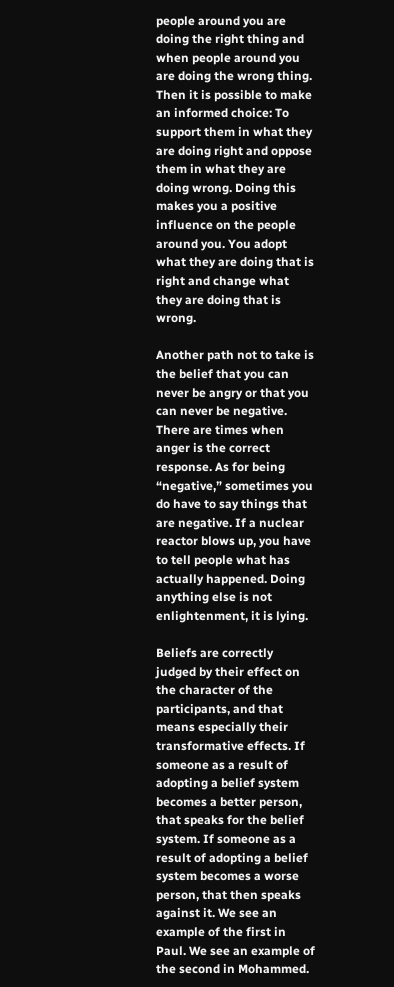people around you are doing the right thing and when people around you are doing the wrong thing. Then it is possible to make an informed choice: To support them in what they are doing right and oppose them in what they are doing wrong. Doing this makes you a positive influence on the people around you. You adopt what they are doing that is right and change what they are doing that is wrong.

Another path not to take is the belief that you can never be angry or that you can never be negative. There are times when anger is the correct response. As for being “negative,” sometimes you do have to say things that are negative. If a nuclear reactor blows up, you have to tell people what has actually happened. Doing anything else is not enlightenment, it is lying.

Beliefs are correctly judged by their effect on the character of the participants, and that means especially their transformative effects. If someone as a result of adopting a belief system becomes a better person, that speaks for the belief system. If someone as a result of adopting a belief system becomes a worse person, that then speaks against it. We see an example of the first in Paul. We see an example of the second in Mohammed.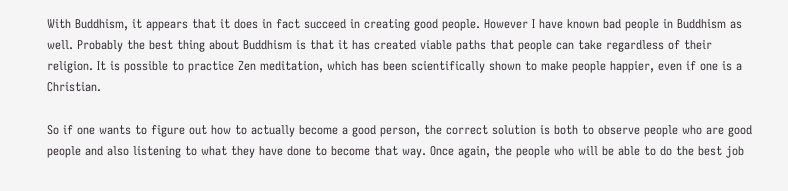With Buddhism, it appears that it does in fact succeed in creating good people. However I have known bad people in Buddhism as well. Probably the best thing about Buddhism is that it has created viable paths that people can take regardless of their religion. It is possible to practice Zen meditation, which has been scientifically shown to make people happier, even if one is a Christian.

So if one wants to figure out how to actually become a good person, the correct solution is both to observe people who are good people and also listening to what they have done to become that way. Once again, the people who will be able to do the best job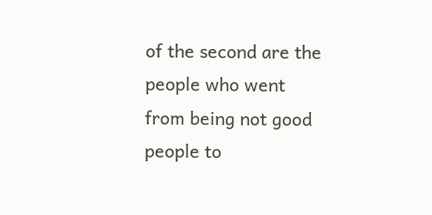of the second are the people who went from being not good people to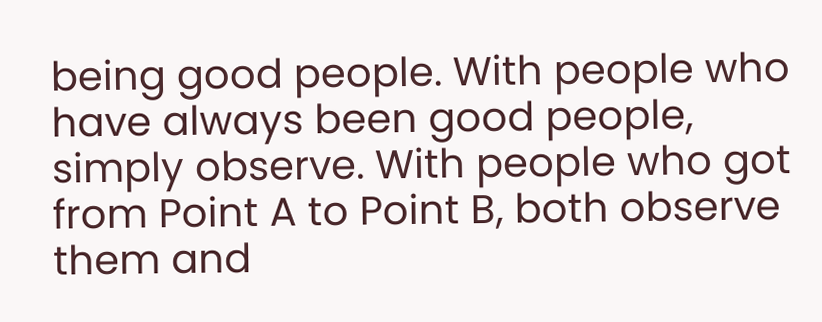being good people. With people who have always been good people, simply observe. With people who got from Point A to Point B, both observe them and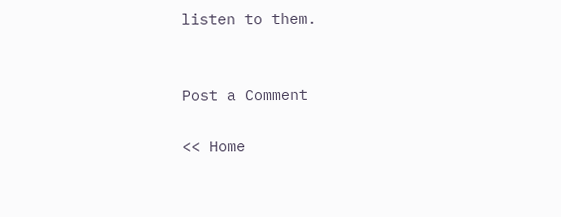listen to them.


Post a Comment

<< Home